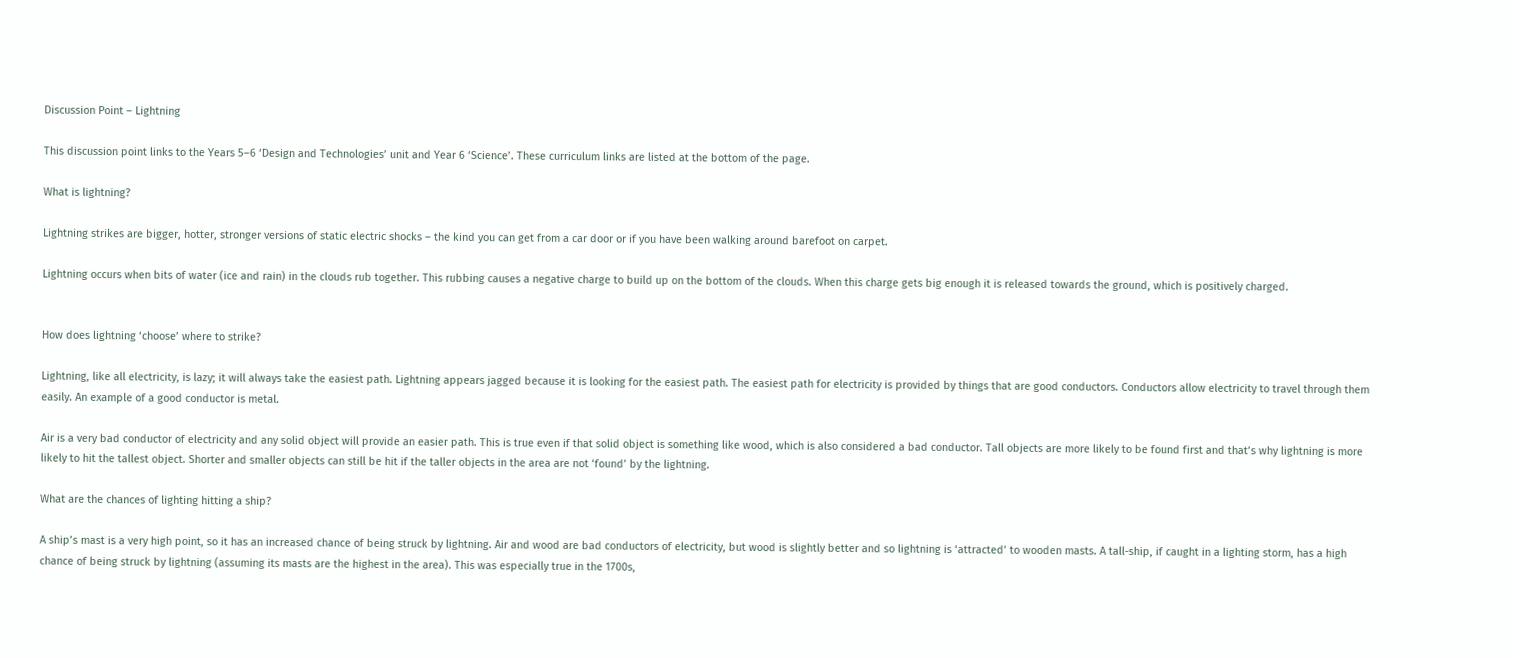Discussion Point – Lightning

This discussion point links to the Years 5–6 ‘Design and Technologies’ unit and Year 6 ‘Science’. These curriculum links are listed at the bottom of the page.

What is lightning?

Lightning strikes are bigger, hotter, stronger versions of static electric shocks – the kind you can get from a car door or if you have been walking around barefoot on carpet.

Lightning occurs when bits of water (ice and rain) in the clouds rub together. This rubbing causes a negative charge to build up on the bottom of the clouds. When this charge gets big enough it is released towards the ground, which is positively charged.


How does lightning ‘choose’ where to strike?

Lightning, like all electricity, is lazy; it will always take the easiest path. Lightning appears jagged because it is looking for the easiest path. The easiest path for electricity is provided by things that are good conductors. Conductors allow electricity to travel through them easily. An example of a good conductor is metal.

Air is a very bad conductor of electricity and any solid object will provide an easier path. This is true even if that solid object is something like wood, which is also considered a bad conductor. Tall objects are more likely to be found first and that’s why lightning is more likely to hit the tallest object. Shorter and smaller objects can still be hit if the taller objects in the area are not ‘found’ by the lightning.

What are the chances of lighting hitting a ship?

A ship’s mast is a very high point, so it has an increased chance of being struck by lightning. Air and wood are bad conductors of electricity, but wood is slightly better and so lightning is ‘attracted’ to wooden masts. A tall-ship, if caught in a lighting storm, has a high chance of being struck by lightning (assuming its masts are the highest in the area). This was especially true in the 1700s,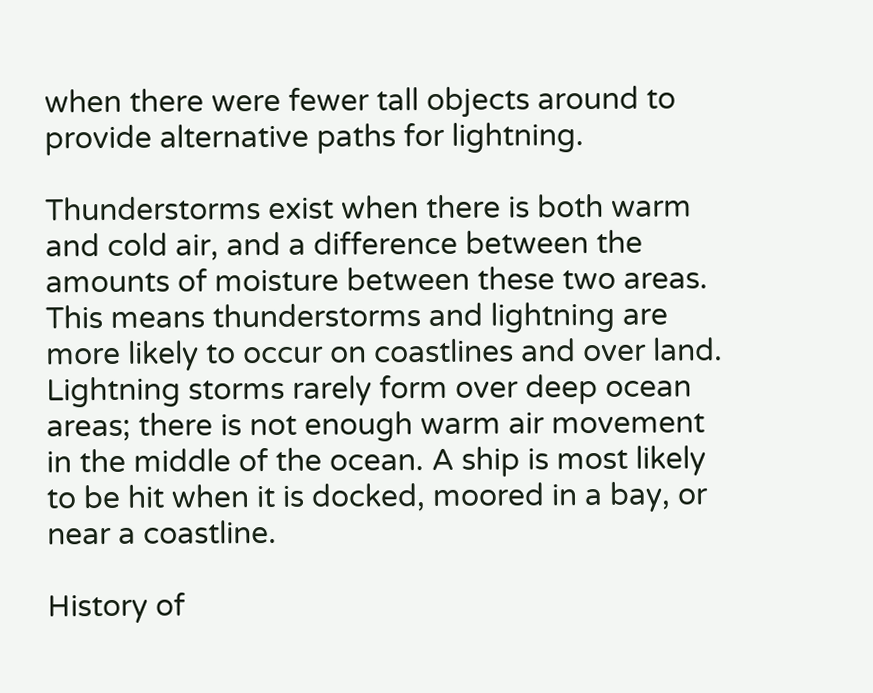when there were fewer tall objects around to provide alternative paths for lightning.

Thunderstorms exist when there is both warm and cold air, and a difference between the amounts of moisture between these two areas. This means thunderstorms and lightning are more likely to occur on coastlines and over land. Lightning storms rarely form over deep ocean areas; there is not enough warm air movement in the middle of the ocean. A ship is most likely to be hit when it is docked, moored in a bay, or near a coastline.

History of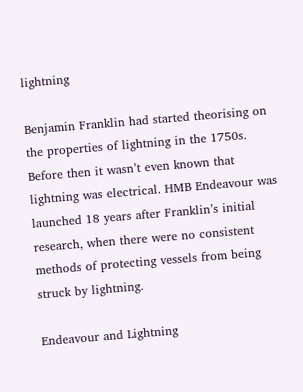lightning

Benjamin Franklin had started theorising on the properties of lightning in the 1750s. Before then it wasn’t even known that lightning was electrical. HMB Endeavour was launched 18 years after Franklin’s initial research, when there were no consistent methods of protecting vessels from being struck by lightning.

Endeavour and Lightning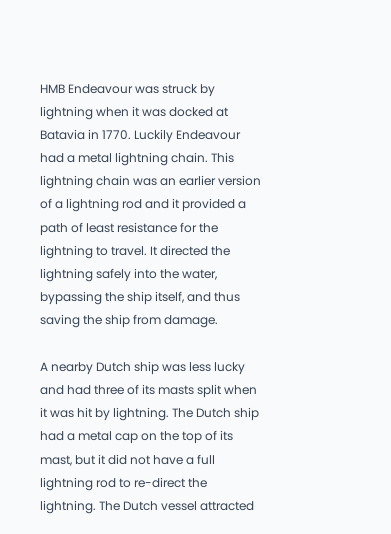HMB Endeavour was struck by lightning when it was docked at Batavia in 1770. Luckily Endeavour had a metal lightning chain. This lightning chain was an earlier version of a lightning rod and it provided a path of least resistance for the lightning to travel. It directed the lightning safely into the water, bypassing the ship itself, and thus saving the ship from damage.

A nearby Dutch ship was less lucky and had three of its masts split when it was hit by lightning. The Dutch ship had a metal cap on the top of its mast, but it did not have a full lightning rod to re-direct the lightning. The Dutch vessel attracted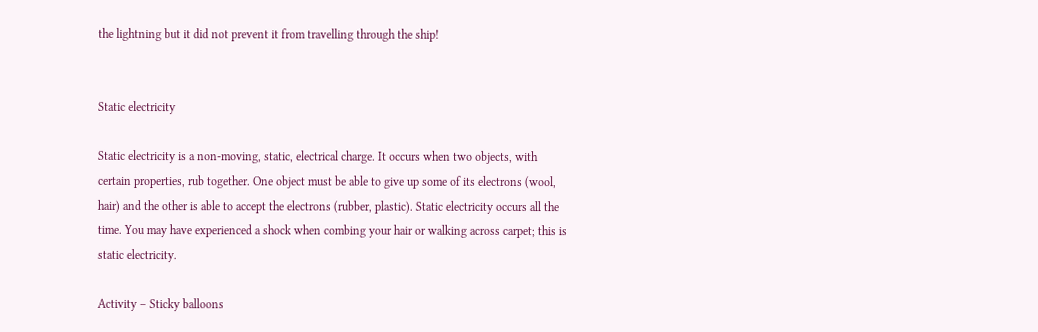the lightning but it did not prevent it from travelling through the ship!


Static electricity

Static electricity is a non-moving, static, electrical charge. It occurs when two objects, with certain properties, rub together. One object must be able to give up some of its electrons (wool, hair) and the other is able to accept the electrons (rubber, plastic). Static electricity occurs all the time. You may have experienced a shock when combing your hair or walking across carpet; this is static electricity.

Activity – Sticky balloons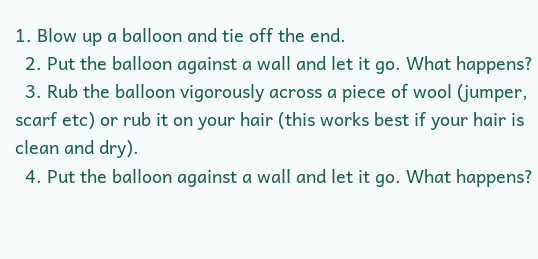1. Blow up a balloon and tie off the end.
  2. Put the balloon against a wall and let it go. What happens?
  3. Rub the balloon vigorously across a piece of wool (jumper, scarf etc) or rub it on your hair (this works best if your hair is clean and dry).
  4. Put the balloon against a wall and let it go. What happens?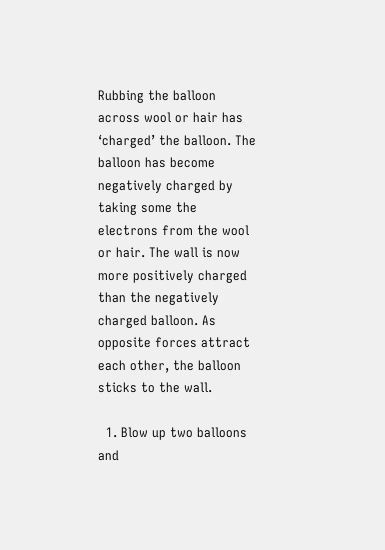Rubbing the balloon across wool or hair has ‘charged’ the balloon. The balloon has become negatively charged by taking some the electrons from the wool or hair. The wall is now more positively charged than the negatively charged balloon. As opposite forces attract each other, the balloon sticks to the wall.

  1. Blow up two balloons and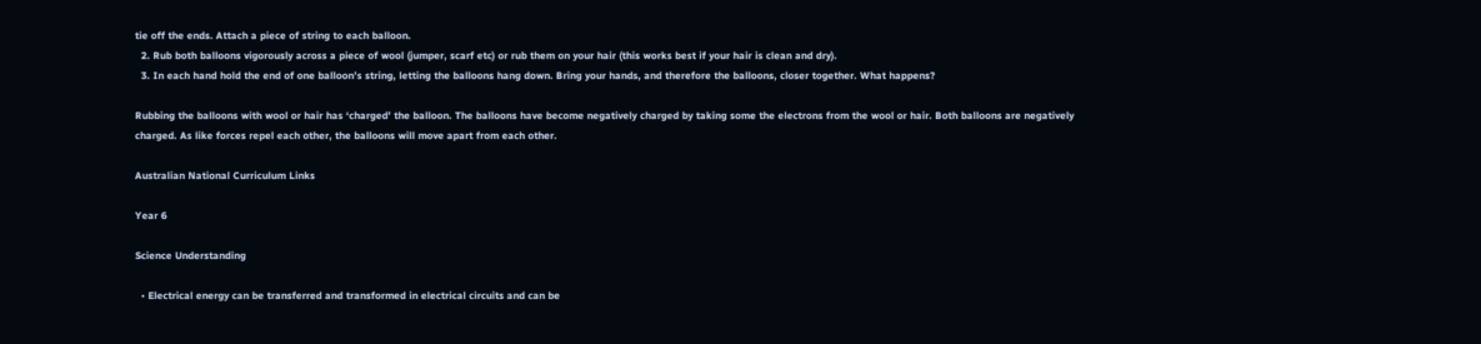tie off the ends. Attach a piece of string to each balloon.
  2. Rub both balloons vigorously across a piece of wool (jumper, scarf etc) or rub them on your hair (this works best if your hair is clean and dry).
  3. In each hand hold the end of one balloon’s string, letting the balloons hang down. Bring your hands, and therefore the balloons, closer together. What happens?

Rubbing the balloons with wool or hair has ‘charged’ the balloon. The balloons have become negatively charged by taking some the electrons from the wool or hair. Both balloons are negatively charged. As like forces repel each other, the balloons will move apart from each other.

Australian National Curriculum Links

Year 6

Science Understanding

  • Electrical energy can be transferred and transformed in electrical circuits and can be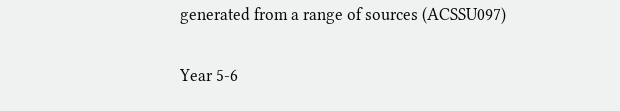generated from a range of sources (ACSSU097)

Year 5-6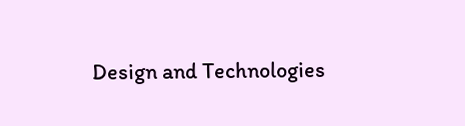Design and Technologies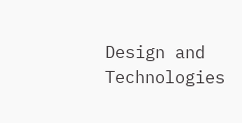Design and Technologies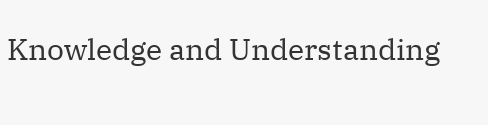Knowledge and Understanding